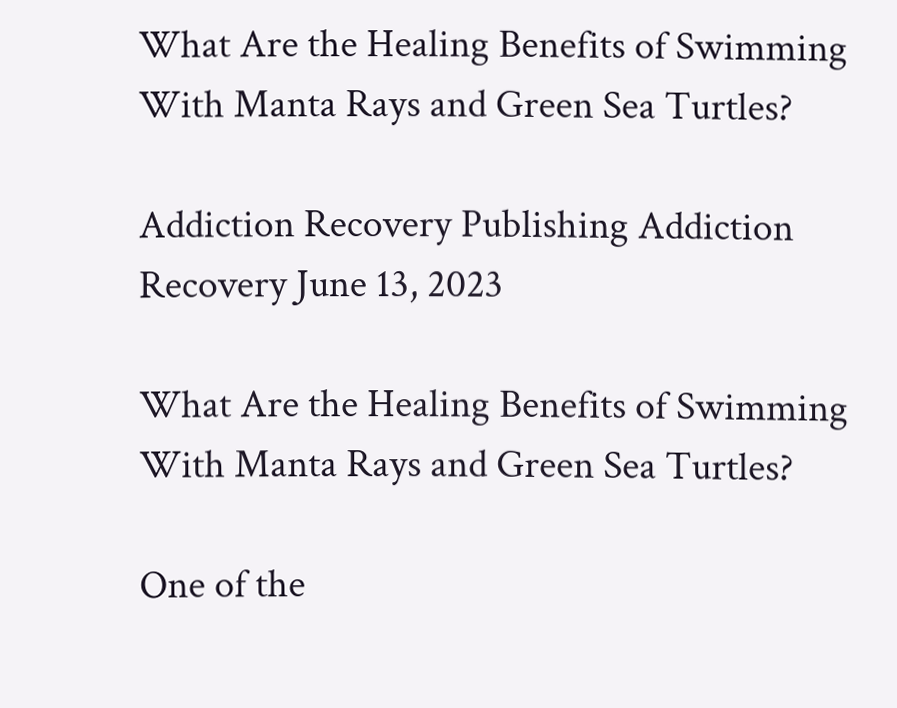What Are the Healing Benefits of Swimming With Manta Rays and Green Sea Turtles?

Addiction Recovery Publishing Addiction Recovery June 13, 2023

What Are the Healing Benefits of Swimming With Manta Rays and Green Sea Turtles?

One of the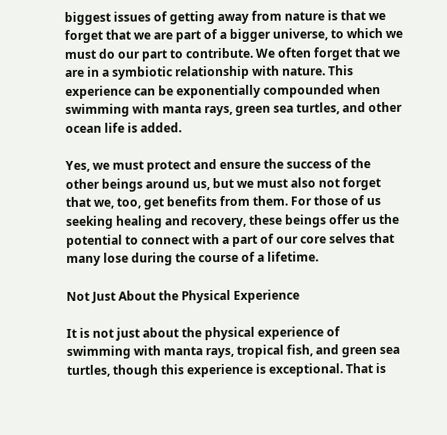biggest issues of getting away from nature is that we forget that we are part of a bigger universe, to which we must do our part to contribute. We often forget that we are in a symbiotic relationship with nature. This experience can be exponentially compounded when swimming with manta rays, green sea turtles, and other ocean life is added.

Yes, we must protect and ensure the success of the other beings around us, but we must also not forget that we, too, get benefits from them. For those of us seeking healing and recovery, these beings offer us the potential to connect with a part of our core selves that many lose during the course of a lifetime.

Not Just About the Physical Experience

It is not just about the physical experience of swimming with manta rays, tropical fish, and green sea turtles, though this experience is exceptional. That is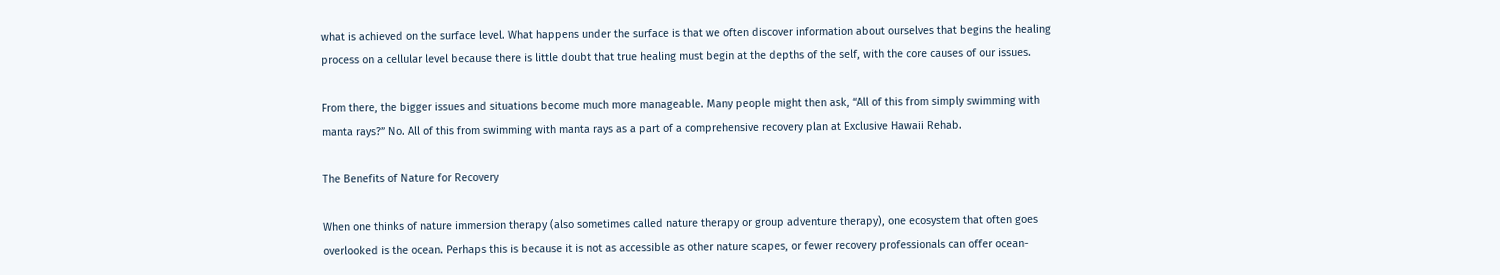what is achieved on the surface level. What happens under the surface is that we often discover information about ourselves that begins the healing process on a cellular level because there is little doubt that true healing must begin at the depths of the self, with the core causes of our issues.

From there, the bigger issues and situations become much more manageable. Many people might then ask, “All of this from simply swimming with manta rays?” No. All of this from swimming with manta rays as a part of a comprehensive recovery plan at Exclusive Hawaii Rehab.

The Benefits of Nature for Recovery

When one thinks of nature immersion therapy (also sometimes called nature therapy or group adventure therapy), one ecosystem that often goes overlooked is the ocean. Perhaps this is because it is not as accessible as other nature scapes, or fewer recovery professionals can offer ocean-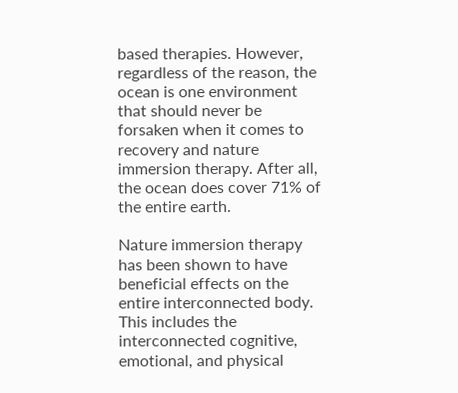based therapies. However, regardless of the reason, the ocean is one environment that should never be forsaken when it comes to recovery and nature immersion therapy. After all, the ocean does cover 71% of the entire earth.

Nature immersion therapy has been shown to have beneficial effects on the entire interconnected body. This includes the interconnected cognitive, emotional, and physical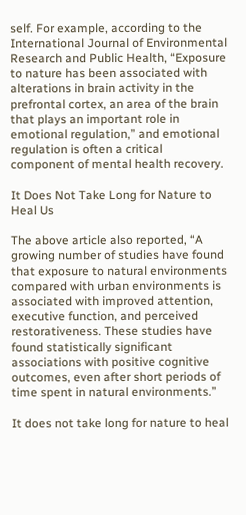self. For example, according to the International Journal of Environmental Research and Public Health, “Exposure to nature has been associated with alterations in brain activity in the prefrontal cortex, an area of the brain that plays an important role in emotional regulation,” and emotional regulation is often a critical component of mental health recovery.

It Does Not Take Long for Nature to Heal Us

The above article also reported, “A growing number of studies have found that exposure to natural environments compared with urban environments is associated with improved attention, executive function, and perceived restorativeness. These studies have found statistically significant associations with positive cognitive outcomes, even after short periods of time spent in natural environments.”

It does not take long for nature to heal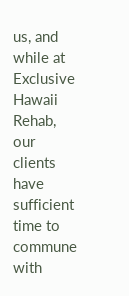us, and while at Exclusive Hawaii Rehab, our clients have sufficient time to commune with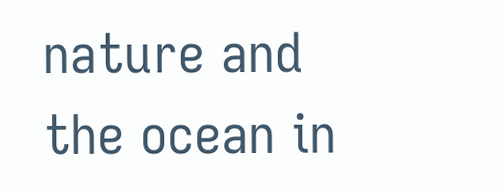nature and the ocean in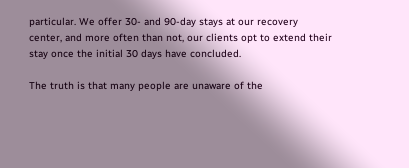particular. We offer 30- and 90-day stays at our recovery center, and more often than not, our clients opt to extend their stay once the initial 30 days have concluded.

The truth is that many people are unaware of the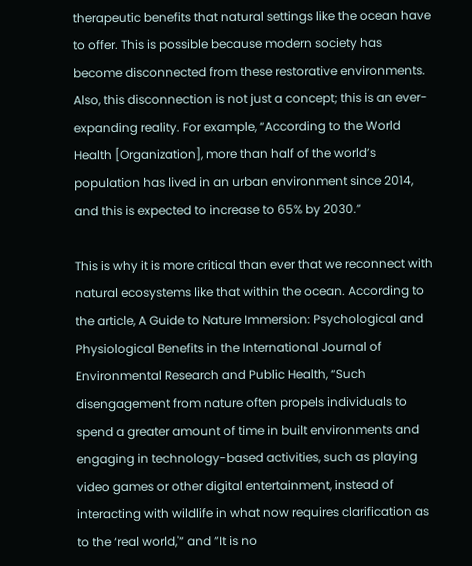therapeutic benefits that natural settings like the ocean have to offer. This is possible because modern society has become disconnected from these restorative environments. Also, this disconnection is not just a concept; this is an ever-expanding reality. For example, “According to the World Health [Organization], more than half of the world’s population has lived in an urban environment since 2014, and this is expected to increase to 65% by 2030.”

This is why it is more critical than ever that we reconnect with natural ecosystems like that within the ocean. According to the article, A Guide to Nature Immersion: Psychological and Physiological Benefits in the International Journal of Environmental Research and Public Health, “Such disengagement from nature often propels individuals to spend a greater amount of time in built environments and engaging in technology-based activities, such as playing video games or other digital entertainment, instead of interacting with wildlife in what now requires clarification as to the ‘real world,'” and ”It is no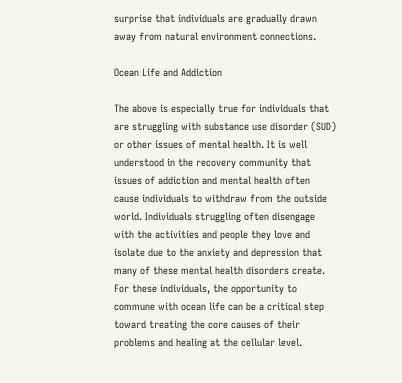surprise that individuals are gradually drawn away from natural environment connections.

Ocean Life and Addiction

The above is especially true for individuals that are struggling with substance use disorder (SUD) or other issues of mental health. It is well understood in the recovery community that issues of addiction and mental health often cause individuals to withdraw from the outside world. Individuals struggling often disengage with the activities and people they love and isolate due to the anxiety and depression that many of these mental health disorders create. For these individuals, the opportunity to commune with ocean life can be a critical step toward treating the core causes of their problems and healing at the cellular level.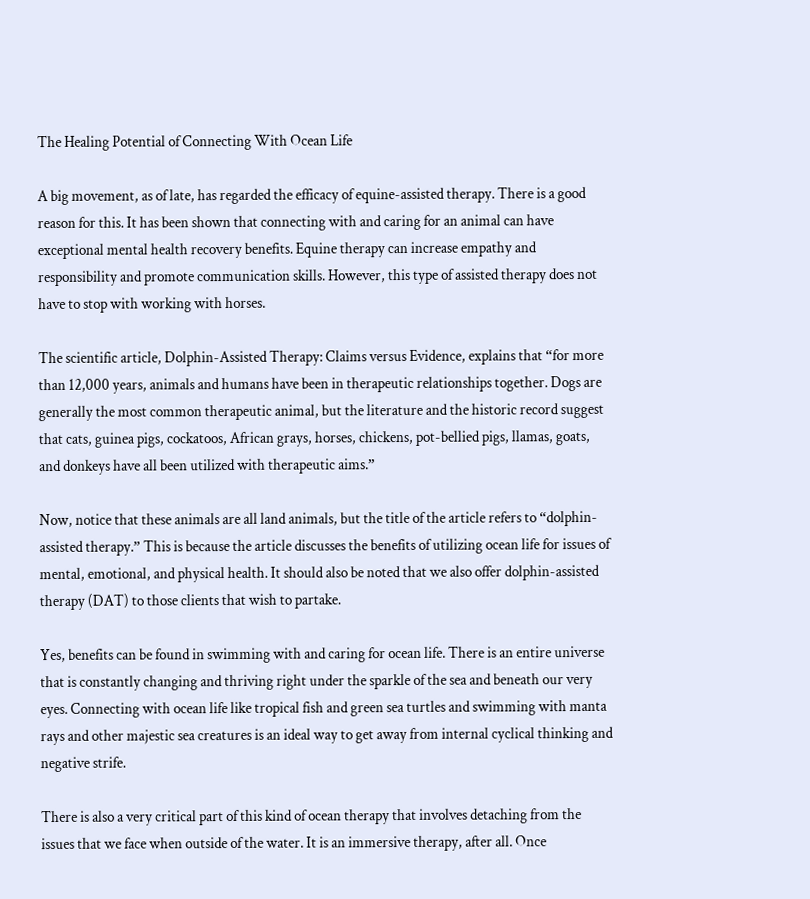The Healing Potential of Connecting With Ocean Life

A big movement, as of late, has regarded the efficacy of equine-assisted therapy. There is a good reason for this. It has been shown that connecting with and caring for an animal can have exceptional mental health recovery benefits. Equine therapy can increase empathy and responsibility and promote communication skills. However, this type of assisted therapy does not have to stop with working with horses.

The scientific article, Dolphin-Assisted Therapy: Claims versus Evidence, explains that “for more than 12,000 years, animals and humans have been in therapeutic relationships together. Dogs are generally the most common therapeutic animal, but the literature and the historic record suggest that cats, guinea pigs, cockatoos, African grays, horses, chickens, pot-bellied pigs, llamas, goats, and donkeys have all been utilized with therapeutic aims.”

Now, notice that these animals are all land animals, but the title of the article refers to “dolphin-assisted therapy.” This is because the article discusses the benefits of utilizing ocean life for issues of mental, emotional, and physical health. It should also be noted that we also offer dolphin-assisted therapy (DAT) to those clients that wish to partake.

Yes, benefits can be found in swimming with and caring for ocean life. There is an entire universe that is constantly changing and thriving right under the sparkle of the sea and beneath our very eyes. Connecting with ocean life like tropical fish and green sea turtles and swimming with manta rays and other majestic sea creatures is an ideal way to get away from internal cyclical thinking and negative strife.

There is also a very critical part of this kind of ocean therapy that involves detaching from the issues that we face when outside of the water. It is an immersive therapy, after all. Once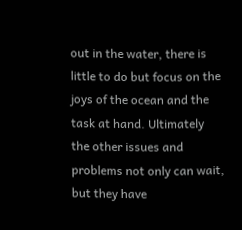out in the water, there is little to do but focus on the joys of the ocean and the task at hand. Ultimately the other issues and problems not only can wait, but they have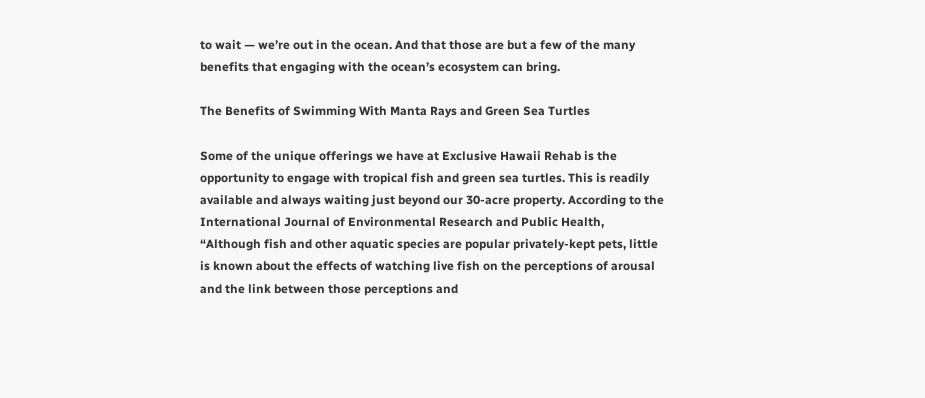to wait — we’re out in the ocean. And that those are but a few of the many benefits that engaging with the ocean’s ecosystem can bring.

The Benefits of Swimming With Manta Rays and Green Sea Turtles

Some of the unique offerings we have at Exclusive Hawaii Rehab is the opportunity to engage with tropical fish and green sea turtles. This is readily available and always waiting just beyond our 30-acre property. According to the International Journal of Environmental Research and Public Health, “Although fish and other aquatic species are popular privately-kept pets, little is known about the effects of watching live fish on the perceptions of arousal and the link between those perceptions and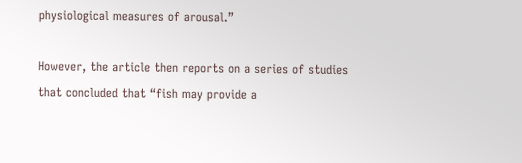physiological measures of arousal.”

However, the article then reports on a series of studies that concluded that “fish may provide a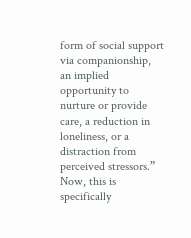form of social support via companionship, an implied opportunity to nurture or provide care, a reduction in loneliness, or a distraction from perceived stressors.” Now, this is specifically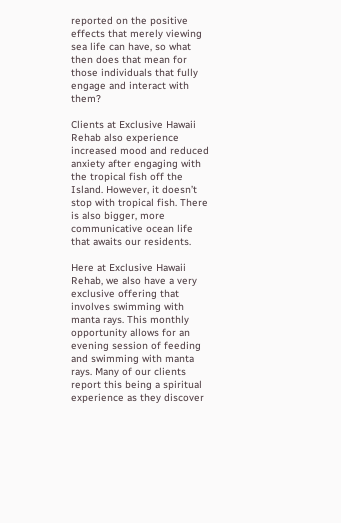reported on the positive effects that merely viewing sea life can have, so what then does that mean for those individuals that fully engage and interact with them?

Clients at Exclusive Hawaii Rehab also experience increased mood and reduced anxiety after engaging with the tropical fish off the Island. However, it doesn’t stop with tropical fish. There is also bigger, more communicative ocean life that awaits our residents.

Here at Exclusive Hawaii Rehab, we also have a very exclusive offering that involves swimming with manta rays. This monthly opportunity allows for an evening session of feeding and swimming with manta rays. Many of our clients report this being a spiritual experience as they discover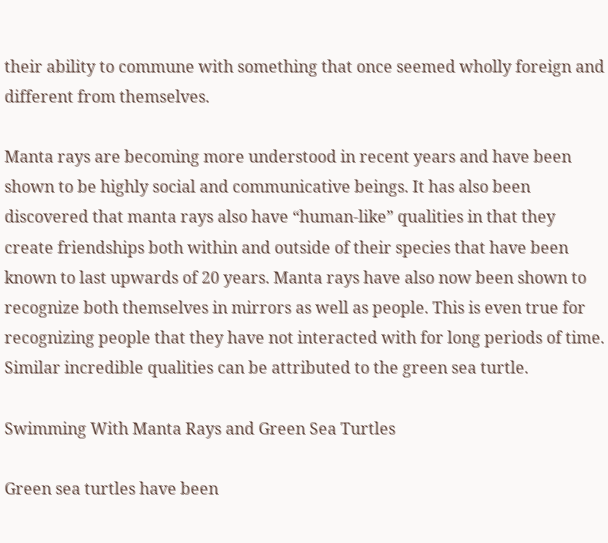their ability to commune with something that once seemed wholly foreign and different from themselves.

Manta rays are becoming more understood in recent years and have been shown to be highly social and communicative beings. It has also been discovered that manta rays also have “human-like” qualities in that they create friendships both within and outside of their species that have been known to last upwards of 20 years. Manta rays have also now been shown to recognize both themselves in mirrors as well as people. This is even true for recognizing people that they have not interacted with for long periods of time. Similar incredible qualities can be attributed to the green sea turtle.

Swimming With Manta Rays and Green Sea Turtles

Green sea turtles have been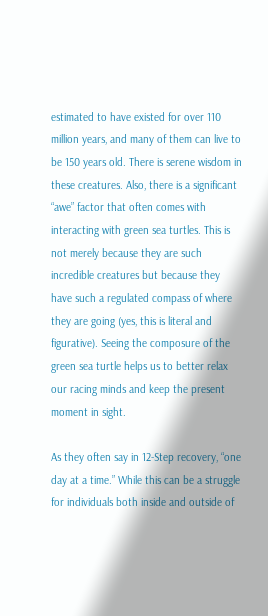estimated to have existed for over 110 million years, and many of them can live to be 150 years old. There is serene wisdom in these creatures. Also, there is a significant “awe” factor that often comes with interacting with green sea turtles. This is not merely because they are such incredible creatures but because they have such a regulated compass of where they are going (yes, this is literal and figurative). Seeing the composure of the green sea turtle helps us to better relax our racing minds and keep the present moment in sight.

As they often say in 12-Step recovery, “one day at a time.” While this can be a struggle for individuals both inside and outside of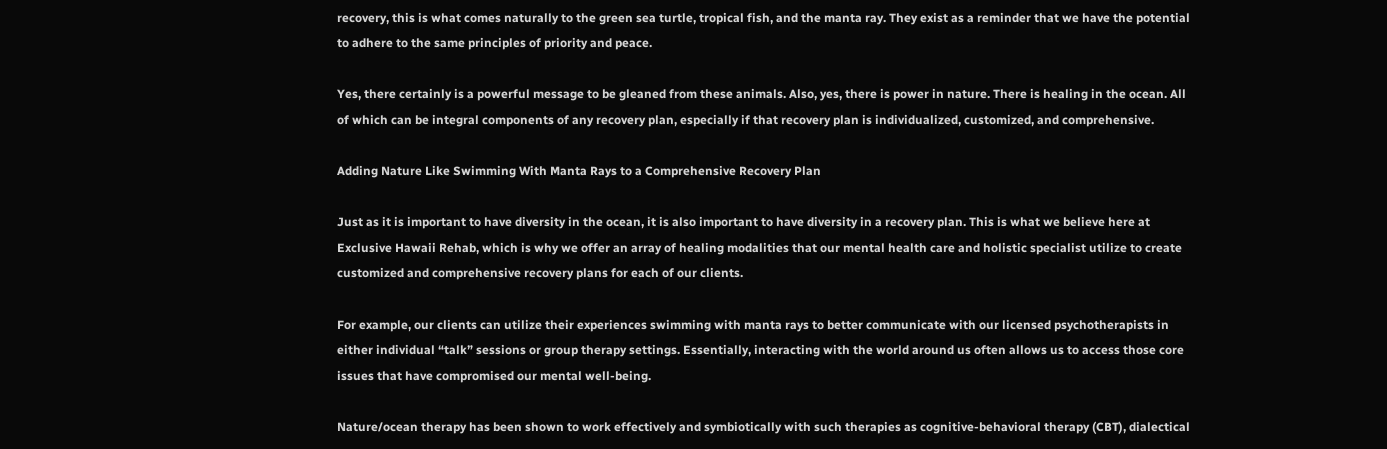recovery, this is what comes naturally to the green sea turtle, tropical fish, and the manta ray. They exist as a reminder that we have the potential to adhere to the same principles of priority and peace.

Yes, there certainly is a powerful message to be gleaned from these animals. Also, yes, there is power in nature. There is healing in the ocean. All of which can be integral components of any recovery plan, especially if that recovery plan is individualized, customized, and comprehensive.

Adding Nature Like Swimming With Manta Rays to a Comprehensive Recovery Plan

Just as it is important to have diversity in the ocean, it is also important to have diversity in a recovery plan. This is what we believe here at Exclusive Hawaii Rehab, which is why we offer an array of healing modalities that our mental health care and holistic specialist utilize to create customized and comprehensive recovery plans for each of our clients.

For example, our clients can utilize their experiences swimming with manta rays to better communicate with our licensed psychotherapists in either individual “talk” sessions or group therapy settings. Essentially, interacting with the world around us often allows us to access those core issues that have compromised our mental well-being.

Nature/ocean therapy has been shown to work effectively and symbiotically with such therapies as cognitive-behavioral therapy (CBT), dialectical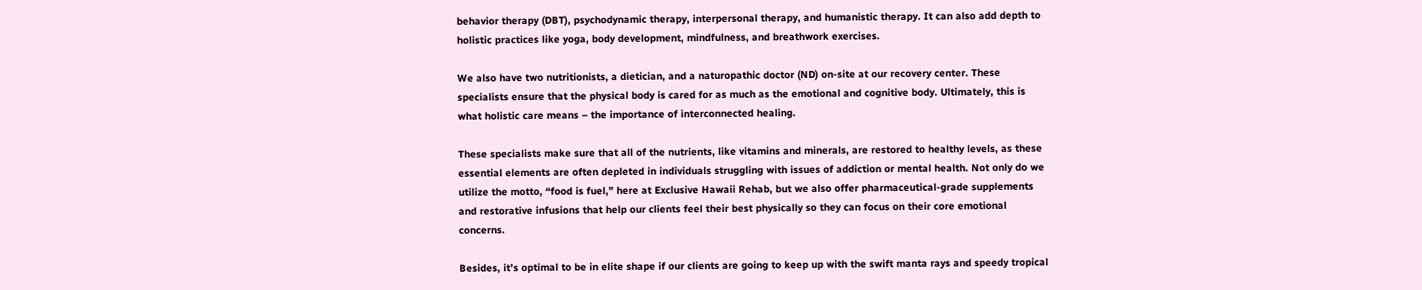behavior therapy (DBT), psychodynamic therapy, interpersonal therapy, and humanistic therapy. It can also add depth to holistic practices like yoga, body development, mindfulness, and breathwork exercises.

We also have two nutritionists, a dietician, and a naturopathic doctor (ND) on-site at our recovery center. These specialists ensure that the physical body is cared for as much as the emotional and cognitive body. Ultimately, this is what holistic care means – the importance of interconnected healing.

These specialists make sure that all of the nutrients, like vitamins and minerals, are restored to healthy levels, as these essential elements are often depleted in individuals struggling with issues of addiction or mental health. Not only do we utilize the motto, “food is fuel,” here at Exclusive Hawaii Rehab, but we also offer pharmaceutical-grade supplements and restorative infusions that help our clients feel their best physically so they can focus on their core emotional concerns.

Besides, it’s optimal to be in elite shape if our clients are going to keep up with the swift manta rays and speedy tropical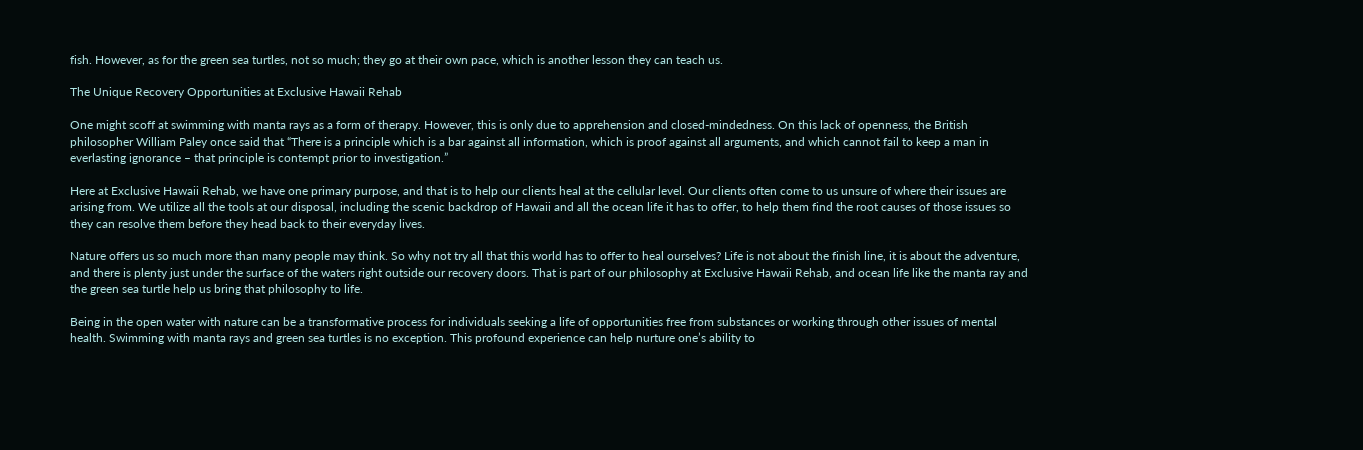fish. However, as for the green sea turtles, not so much; they go at their own pace, which is another lesson they can teach us.

The Unique Recovery Opportunities at Exclusive Hawaii Rehab

One might scoff at swimming with manta rays as a form of therapy. However, this is only due to apprehension and closed-mindedness. On this lack of openness, the British philosopher William Paley once said that “There is a principle which is a bar against all information, which is proof against all arguments, and which cannot fail to keep a man in everlasting ignorance – that principle is contempt prior to investigation.”

Here at Exclusive Hawaii Rehab, we have one primary purpose, and that is to help our clients heal at the cellular level. Our clients often come to us unsure of where their issues are arising from. We utilize all the tools at our disposal, including the scenic backdrop of Hawaii and all the ocean life it has to offer, to help them find the root causes of those issues so they can resolve them before they head back to their everyday lives.

Nature offers us so much more than many people may think. So why not try all that this world has to offer to heal ourselves? Life is not about the finish line, it is about the adventure, and there is plenty just under the surface of the waters right outside our recovery doors. That is part of our philosophy at Exclusive Hawaii Rehab, and ocean life like the manta ray and the green sea turtle help us bring that philosophy to life.

Being in the open water with nature can be a transformative process for individuals seeking a life of opportunities free from substances or working through other issues of mental health. Swimming with manta rays and green sea turtles is no exception. This profound experience can help nurture one’s ability to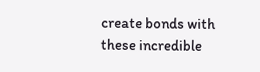create bonds with these incredible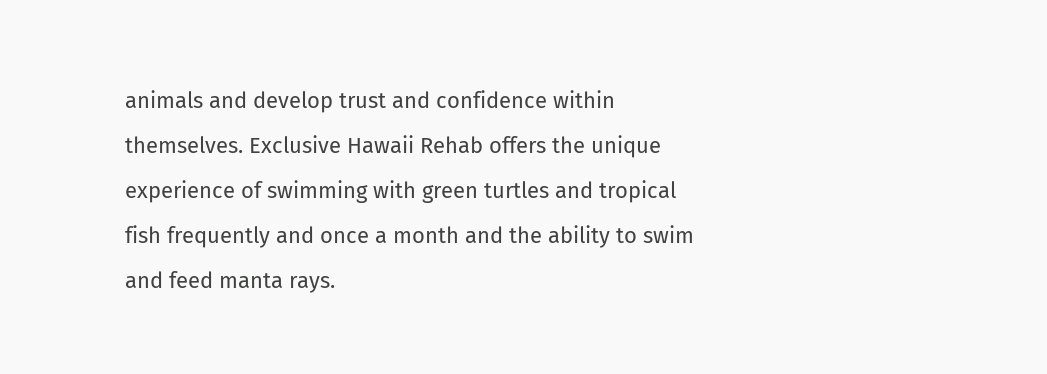animals and develop trust and confidence within themselves. Exclusive Hawaii Rehab offers the unique experience of swimming with green turtles and tropical fish frequently and once a month and the ability to swim and feed manta rays.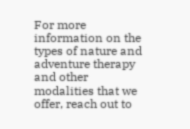For more information on the types of nature and adventure therapy and other modalities that we offer, reach out to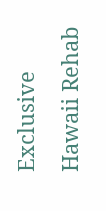Exclusive Hawaii Rehab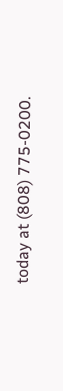today at (808) 775-0200.